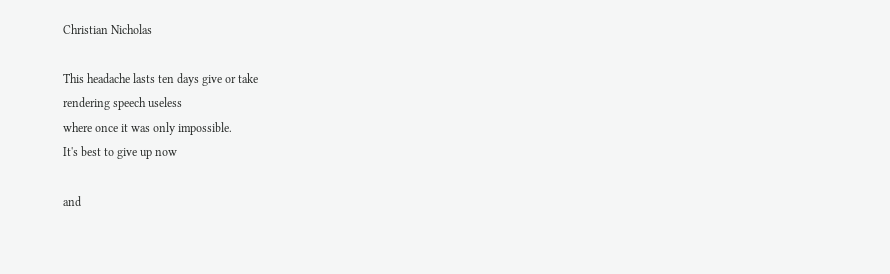Christian Nicholas

This headache lasts ten days give or take
rendering speech useless
where once it was only impossible.
It's best to give up now

and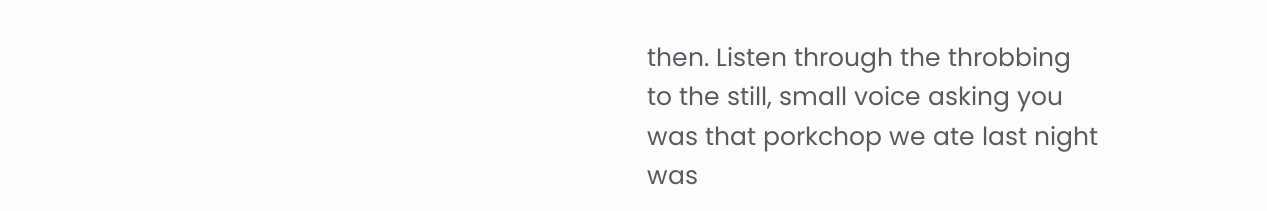then. Listen through the throbbing
to the still, small voice asking you
was that porkchop we ate last night
was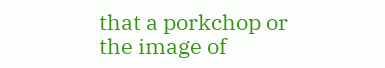that a porkchop or
the image of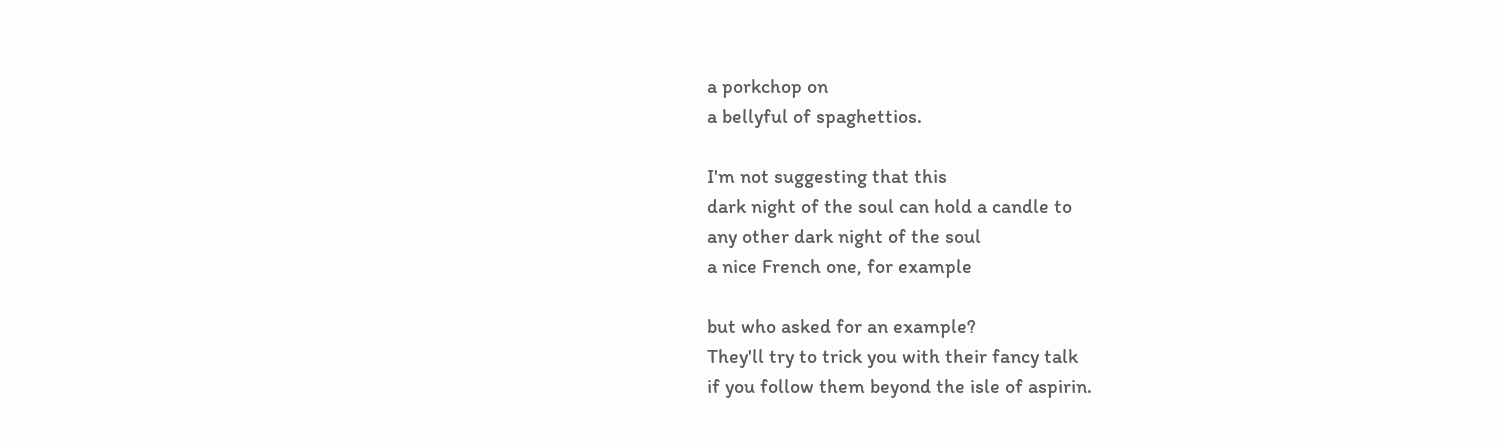a porkchop on
a bellyful of spaghettios.

I'm not suggesting that this
dark night of the soul can hold a candle to
any other dark night of the soul
a nice French one, for example

but who asked for an example?
They'll try to trick you with their fancy talk
if you follow them beyond the isle of aspirin.